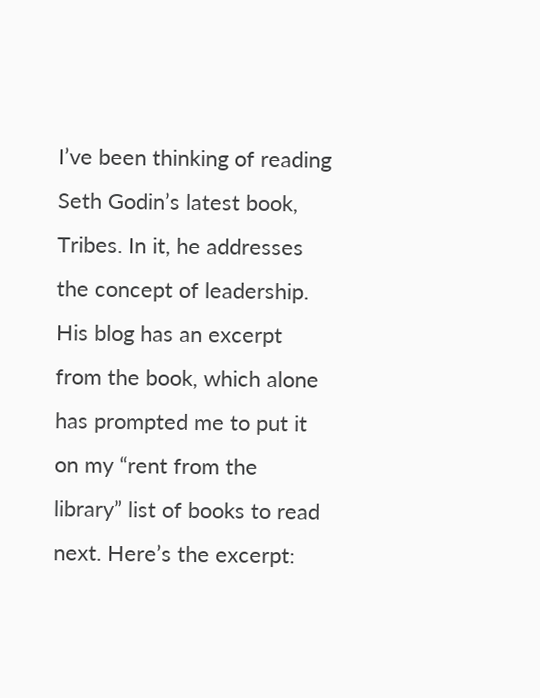I’ve been thinking of reading Seth Godin’s latest book, Tribes. In it, he addresses the concept of leadership. His blog has an excerpt from the book, which alone has prompted me to put it on my “rent from the library” list of books to read next. Here’s the excerpt: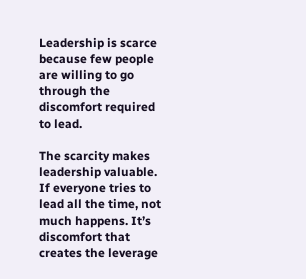Leadership is scarce because few people are willing to go through the discomfort required to lead.

The scarcity makes leadership valuable. If everyone tries to lead all the time, not much happens. It’s discomfort that creates the leverage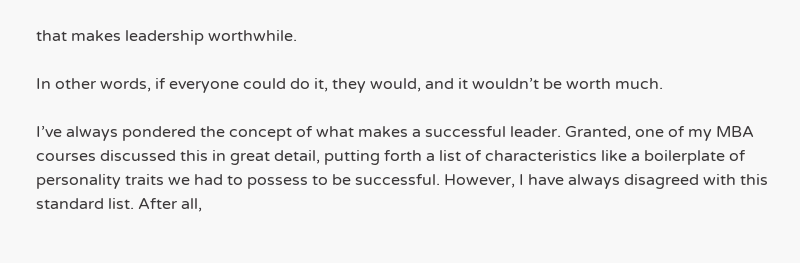that makes leadership worthwhile.

In other words, if everyone could do it, they would, and it wouldn’t be worth much.

I’ve always pondered the concept of what makes a successful leader. Granted, one of my MBA courses discussed this in great detail, putting forth a list of characteristics like a boilerplate of personality traits we had to possess to be successful. However, I have always disagreed with this standard list. After all,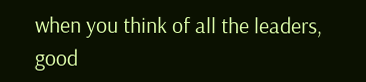when you think of all the leaders, good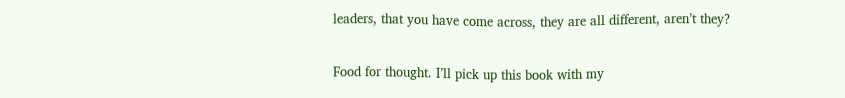leaders, that you have come across, they are all different, aren’t they?

Food for thought. I’ll pick up this book with my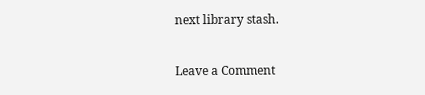next library stash.

Leave a Comment